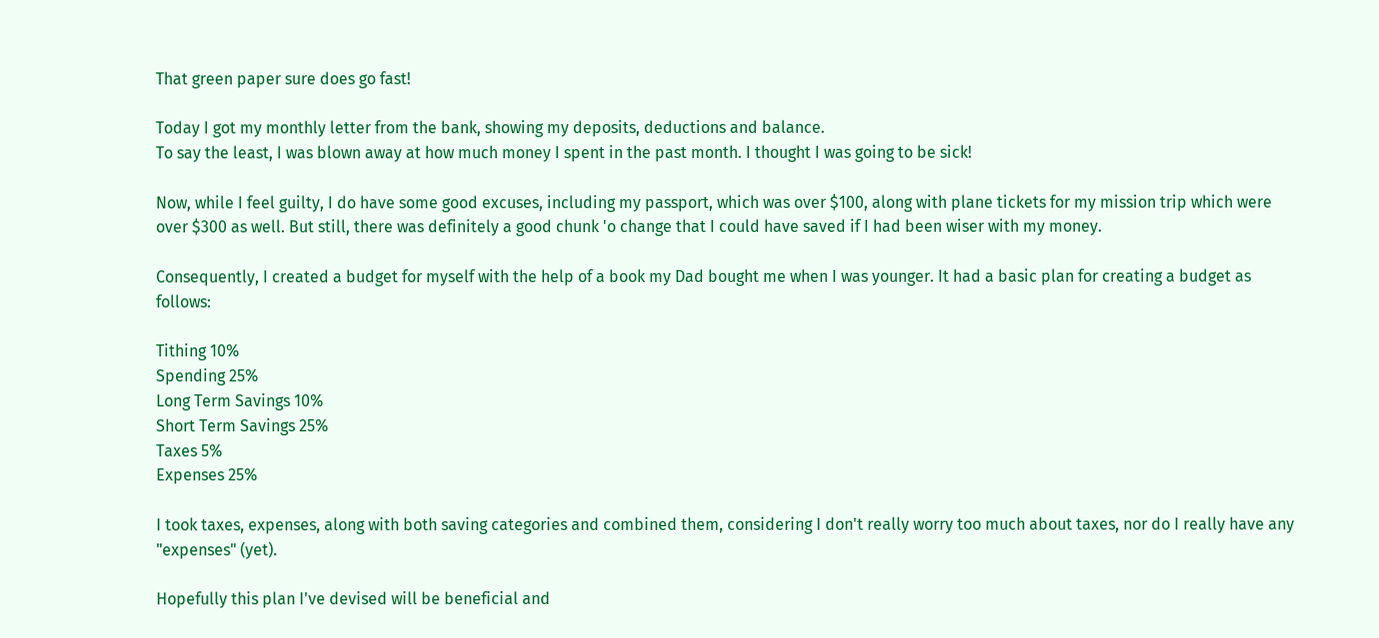That green paper sure does go fast!

Today I got my monthly letter from the bank, showing my deposits, deductions and balance.
To say the least, I was blown away at how much money I spent in the past month. I thought I was going to be sick!

Now, while I feel guilty, I do have some good excuses, including my passport, which was over $100, along with plane tickets for my mission trip which were over $300 as well. But still, there was definitely a good chunk 'o change that I could have saved if I had been wiser with my money.

Consequently, I created a budget for myself with the help of a book my Dad bought me when I was younger. It had a basic plan for creating a budget as follows:

Tithing 10%
Spending 25%
Long Term Savings 10%
Short Term Savings 25%
Taxes 5%
Expenses 25%

I took taxes, expenses, along with both saving categories and combined them, considering I don't really worry too much about taxes, nor do I really have any "expenses" (yet).

Hopefully this plan I've devised will be beneficial and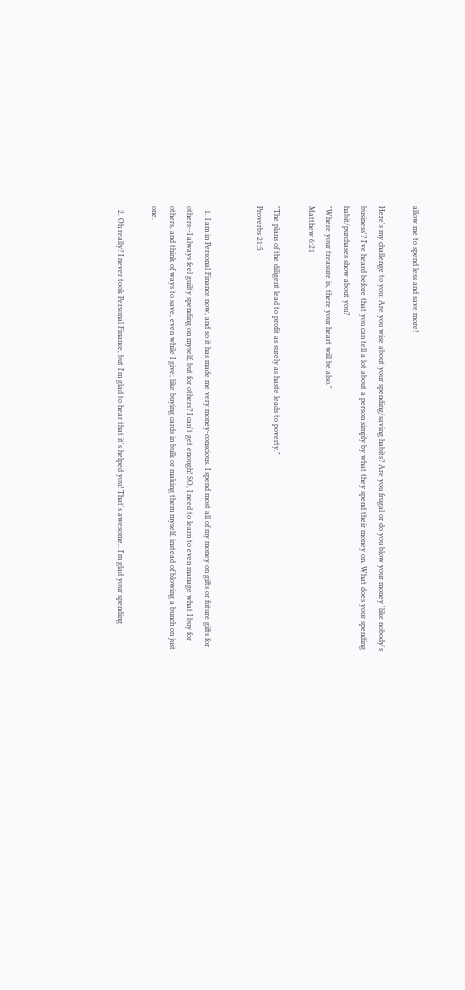allow me to spend less and save more!

Here's my challenge to you: Are you wise about your spending/saving habits? Are you frugal or do you blow your money 'like nobody's business'? I've heard before that you can tell a lot about a person simply by what they spend their money on. What does your spending habit/purchases show about you?
"Where your treasure is, there your heart will be also."
Matthew 6:21

"The plans of the diligent lead to profit as surely as haste leads to poverty."
Proverbs 21:5


  1. I am in Personal Finance now, and so it has made me very money-conscious. I spend most all of my money on gifts or future gifts for others--I always feel guilty spending on myself, but for others? I can't get enough! SO, I need to learn to even manage what I buy for others, and think of ways to save, even while I give; like buying cards in bulk or making them myself, instead of blowing a bunch on just one.

  2. Oh really? I never took Personal Finance, but I'm glad to hear that it's helped you! That's awesome.. I'm glad your spending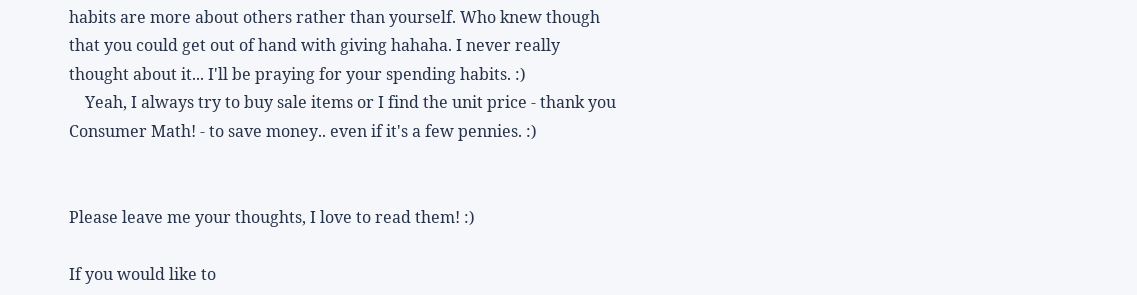habits are more about others rather than yourself. Who knew though that you could get out of hand with giving hahaha. I never really thought about it... I'll be praying for your spending habits. :)
    Yeah, I always try to buy sale items or I find the unit price - thank you Consumer Math! - to save money.. even if it's a few pennies. :)


Please leave me your thoughts, I love to read them! :)

If you would like to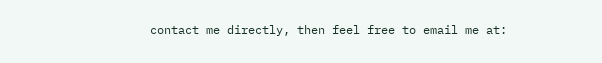contact me directly, then feel free to email me at: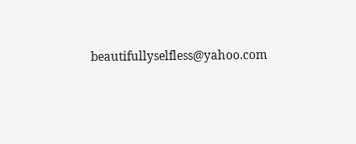beautifullyselfless@yahoo.com